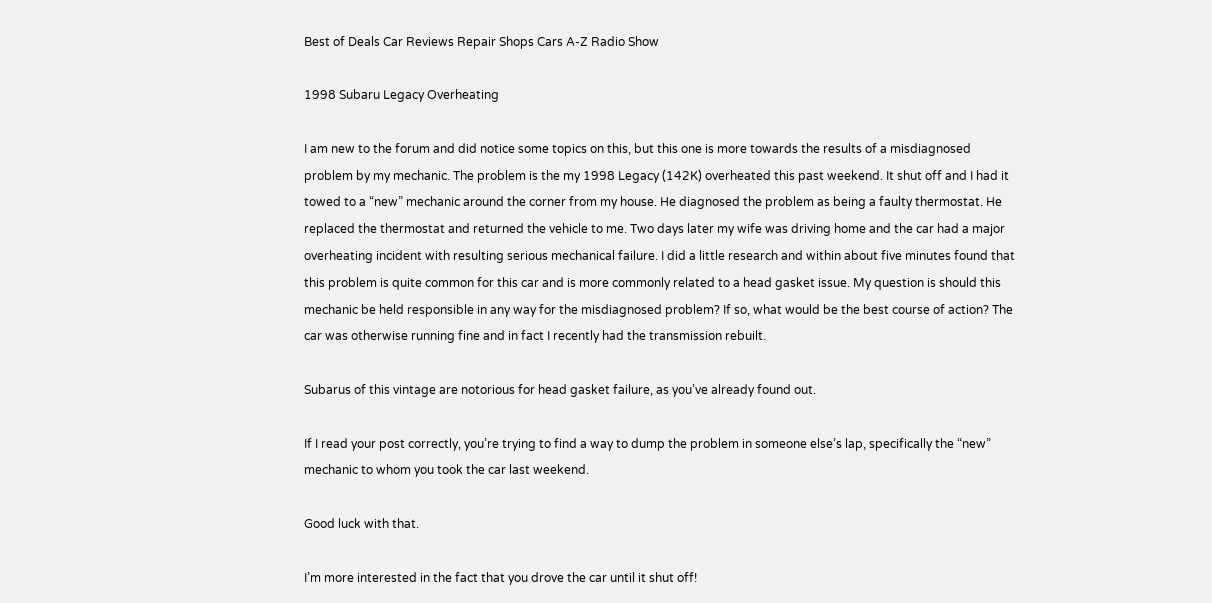Best of Deals Car Reviews Repair Shops Cars A-Z Radio Show

1998 Subaru Legacy Overheating

I am new to the forum and did notice some topics on this, but this one is more towards the results of a misdiagnosed problem by my mechanic. The problem is the my 1998 Legacy (142K) overheated this past weekend. It shut off and I had it towed to a “new” mechanic around the corner from my house. He diagnosed the problem as being a faulty thermostat. He replaced the thermostat and returned the vehicle to me. Two days later my wife was driving home and the car had a major overheating incident with resulting serious mechanical failure. I did a little research and within about five minutes found that this problem is quite common for this car and is more commonly related to a head gasket issue. My question is should this mechanic be held responsible in any way for the misdiagnosed problem? If so, what would be the best course of action? The car was otherwise running fine and in fact I recently had the transmission rebuilt.

Subarus of this vintage are notorious for head gasket failure, as you’ve already found out.

If I read your post correctly, you’re trying to find a way to dump the problem in someone else’s lap, specifically the “new” mechanic to whom you took the car last weekend.

Good luck with that.

I’m more interested in the fact that you drove the car until it shut off!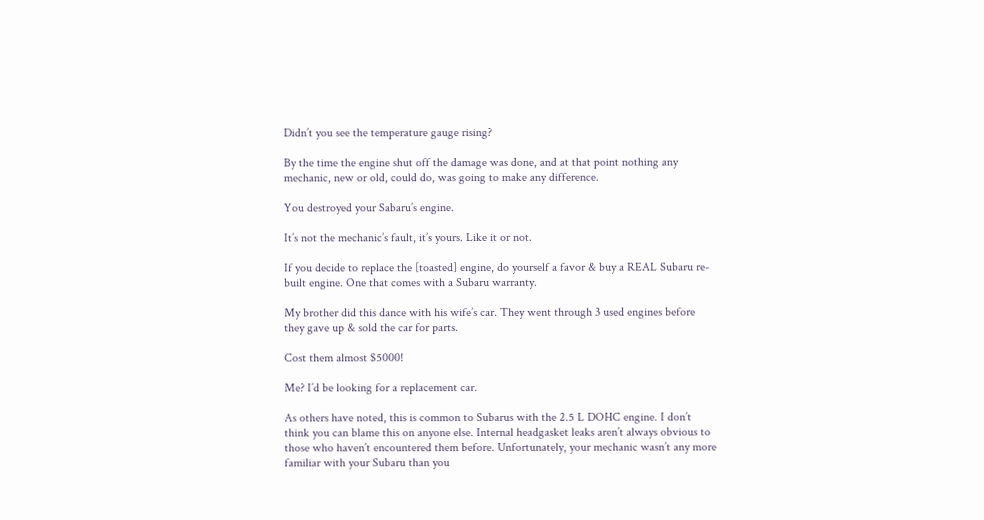Didn’t you see the temperature gauge rising?

By the time the engine shut off the damage was done, and at that point nothing any mechanic, new or old, could do, was going to make any difference.

You destroyed your Sabaru’s engine.

It’s not the mechanic’s fault, it’s yours. Like it or not.

If you decide to replace the [toasted] engine, do yourself a favor & buy a REAL Subaru re-built engine. One that comes with a Subaru warranty.

My brother did this dance with his wife’s car. They went through 3 used engines before they gave up & sold the car for parts.

Cost them almost $5000!

Me? I’d be looking for a replacement car.

As others have noted, this is common to Subarus with the 2.5 L DOHC engine. I don’t think you can blame this on anyone else. Internal headgasket leaks aren’t always obvious to those who haven’t encountered them before. Unfortunately, your mechanic wasn’t any more familiar with your Subaru than you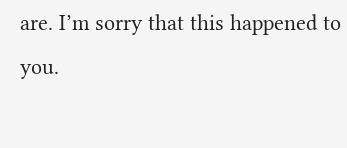are. I’m sorry that this happened to you.